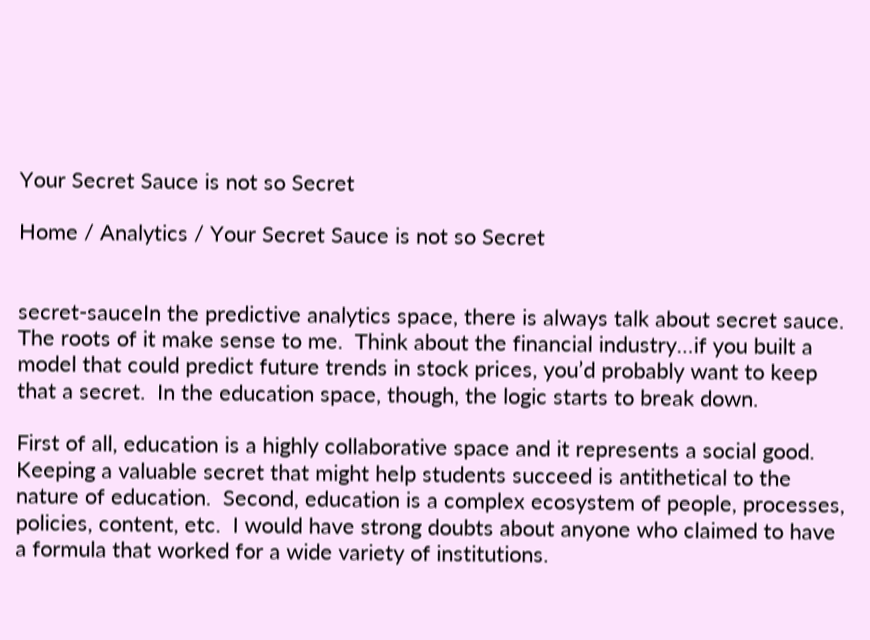Your Secret Sauce is not so Secret

Home / Analytics / Your Secret Sauce is not so Secret


secret-sauceIn the predictive analytics space, there is always talk about secret sauce.  The roots of it make sense to me.  Think about the financial industry…if you built a model that could predict future trends in stock prices, you’d probably want to keep that a secret.  In the education space, though, the logic starts to break down.

First of all, education is a highly collaborative space and it represents a social good.  Keeping a valuable secret that might help students succeed is antithetical to the nature of education.  Second, education is a complex ecosystem of people, processes, policies, content, etc.  I would have strong doubts about anyone who claimed to have a formula that worked for a wide variety of institutions.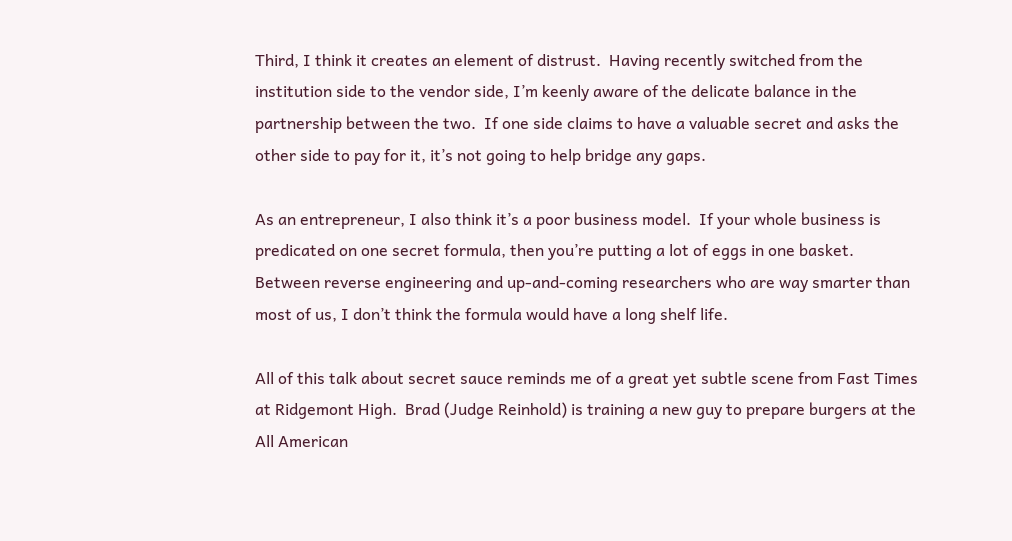Third, I think it creates an element of distrust.  Having recently switched from the institution side to the vendor side, I’m keenly aware of the delicate balance in the partnership between the two.  If one side claims to have a valuable secret and asks the other side to pay for it, it’s not going to help bridge any gaps.

As an entrepreneur, I also think it’s a poor business model.  If your whole business is predicated on one secret formula, then you’re putting a lot of eggs in one basket.  Between reverse engineering and up-and-coming researchers who are way smarter than most of us, I don’t think the formula would have a long shelf life.

All of this talk about secret sauce reminds me of a great yet subtle scene from Fast Times at Ridgemont High.  Brad (Judge Reinhold) is training a new guy to prepare burgers at the All American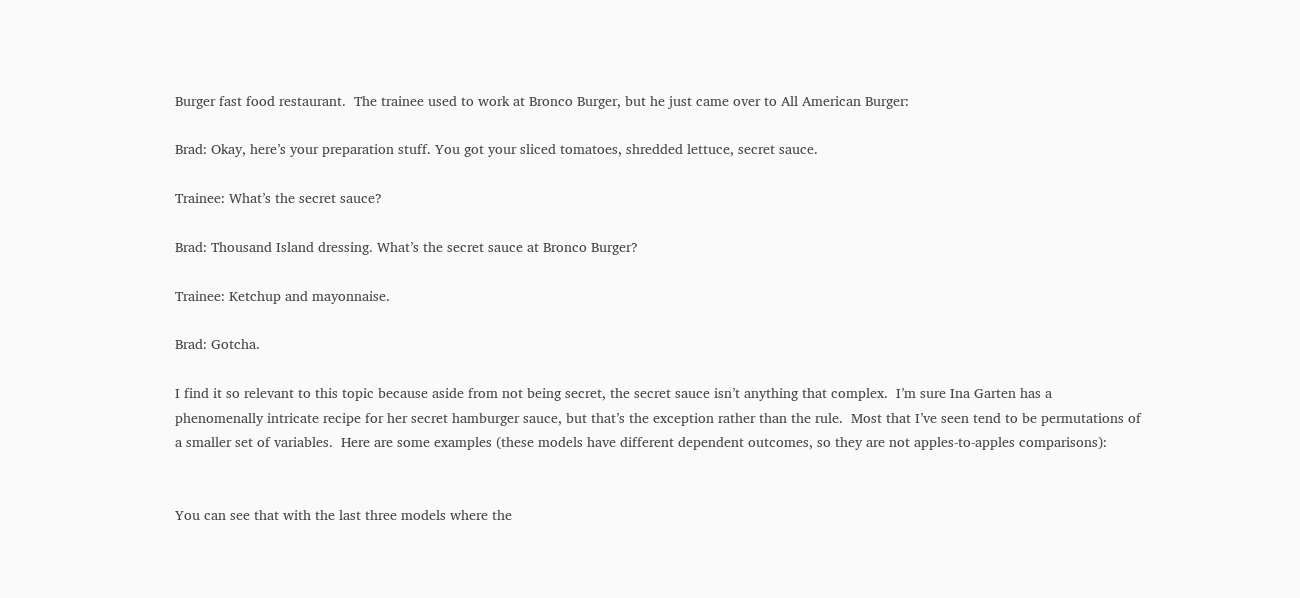Burger fast food restaurant.  The trainee used to work at Bronco Burger, but he just came over to All American Burger:

Brad: Okay, here’s your preparation stuff. You got your sliced tomatoes, shredded lettuce, secret sauce.

Trainee: What’s the secret sauce?

Brad: Thousand Island dressing. What’s the secret sauce at Bronco Burger?

Trainee: Ketchup and mayonnaise.

Brad: Gotcha.

I find it so relevant to this topic because aside from not being secret, the secret sauce isn’t anything that complex.  I’m sure Ina Garten has a phenomenally intricate recipe for her secret hamburger sauce, but that’s the exception rather than the rule.  Most that I’ve seen tend to be permutations of a smaller set of variables.  Here are some examples (these models have different dependent outcomes, so they are not apples-to-apples comparisons):


You can see that with the last three models where the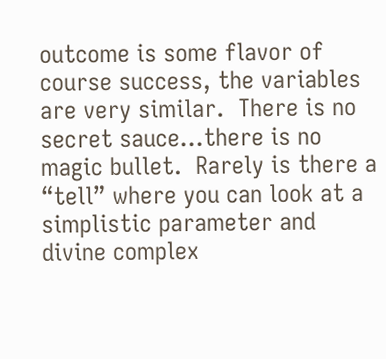outcome is some flavor of course success, the variables are very similar.  There is no secret sauce…there is no magic bullet.  Rarely is there a “tell” where you can look at a simplistic parameter and divine complex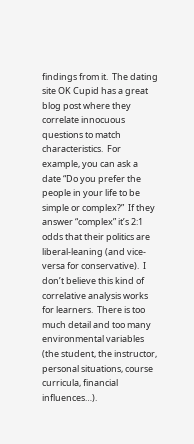findings from it.  The dating site OK Cupid has a great blog post where they correlate innocuous questions to match characteristics.  For example, you can ask a date “Do you prefer the people in your life to be simple or complex?”  If they answer “complex” it’s 2:1 odds that their politics are liberal-leaning (and vice-versa for conservative).  I don’t believe this kind of correlative analysis works for learners.  There is too much detail and too many environmental variables (the student, the instructor, personal situations, course curricula, financial influences…).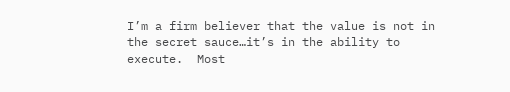I’m a firm believer that the value is not in the secret sauce…it’s in the ability to execute.  Most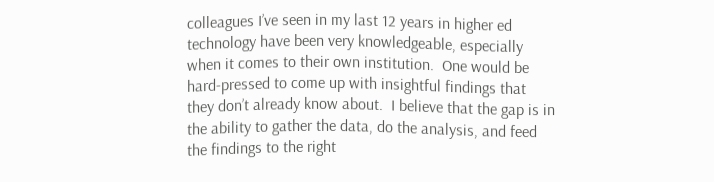colleagues I’ve seen in my last 12 years in higher ed technology have been very knowledgeable, especially when it comes to their own institution.  One would be hard-pressed to come up with insightful findings that they don’t already know about.  I believe that the gap is in the ability to gather the data, do the analysis, and feed the findings to the right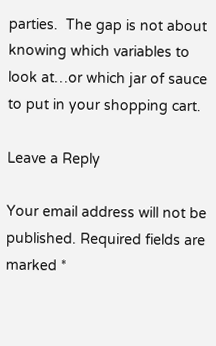parties.  The gap is not about knowing which variables to look at…or which jar of sauce to put in your shopping cart.

Leave a Reply

Your email address will not be published. Required fields are marked *